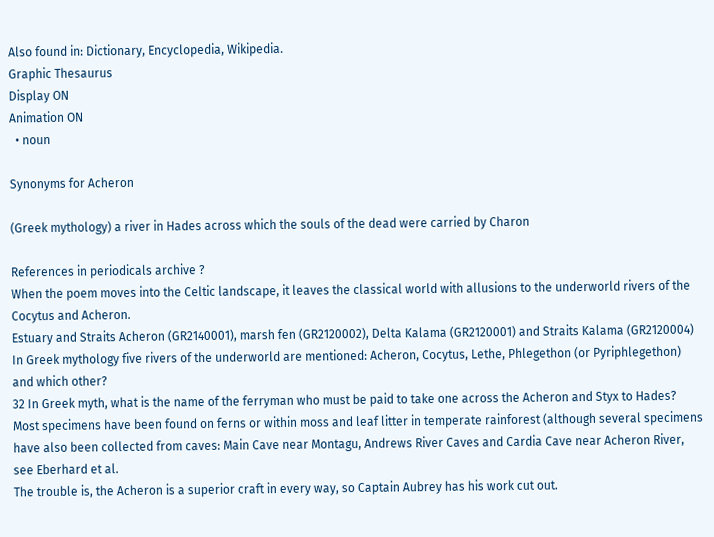Also found in: Dictionary, Encyclopedia, Wikipedia.
Graphic Thesaurus
Display ON
Animation ON
  • noun

Synonyms for Acheron

(Greek mythology) a river in Hades across which the souls of the dead were carried by Charon

References in periodicals archive ?
When the poem moves into the Celtic landscape, it leaves the classical world with allusions to the underworld rivers of the Cocytus and Acheron.
Estuary and Straits Acheron (GR2140001), marsh fen (GR2120002), Delta Kalama (GR2120001) and Straits Kalama (GR2120004)
In Greek mythology five rivers of the underworld are mentioned: Acheron, Cocytus, Lethe, Phlegethon (or Pyriphlegethon) and which other?
32 In Greek myth, what is the name of the ferryman who must be paid to take one across the Acheron and Styx to Hades?
Most specimens have been found on ferns or within moss and leaf litter in temperate rainforest (although several specimens have also been collected from caves: Main Cave near Montagu, Andrews River Caves and Cardia Cave near Acheron River, see Eberhard et al.
The trouble is, the Acheron is a superior craft in every way, so Captain Aubrey has his work cut out.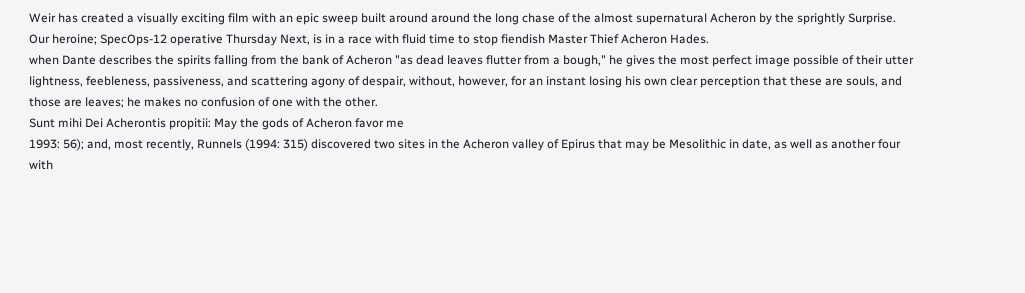Weir has created a visually exciting film with an epic sweep built around around the long chase of the almost supernatural Acheron by the sprightly Surprise.
Our heroine; SpecOps-12 operative Thursday Next, is in a race with fluid time to stop fiendish Master Thief Acheron Hades.
when Dante describes the spirits falling from the bank of Acheron "as dead leaves flutter from a bough," he gives the most perfect image possible of their utter lightness, feebleness, passiveness, and scattering agony of despair, without, however, for an instant losing his own clear perception that these are souls, and those are leaves; he makes no confusion of one with the other.
Sunt mihi Dei Acherontis propitii: May the gods of Acheron favor me
1993: 56); and, most recently, Runnels (1994: 315) discovered two sites in the Acheron valley of Epirus that may be Mesolithic in date, as well as another four with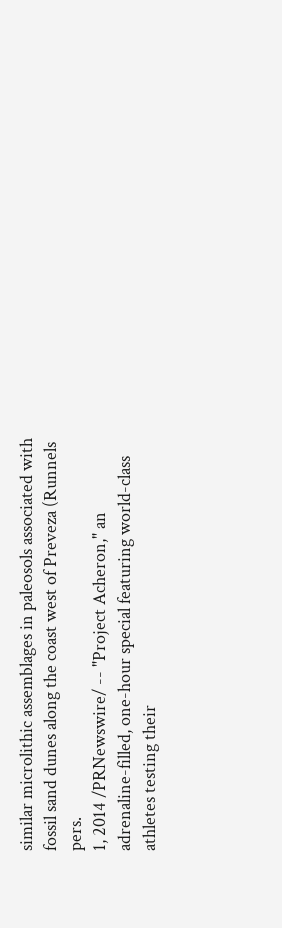similar microlithic assemblages in paleosols associated with fossil sand dunes along the coast west of Preveza (Runnels pers.
1, 2014 /PRNewswire/ -- "Project Acheron," an adrenaline-filled, one-hour special featuring world-class athletes testing their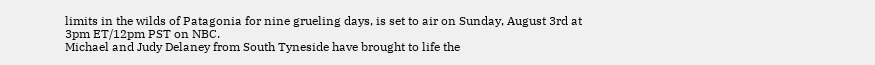limits in the wilds of Patagonia for nine grueling days, is set to air on Sunday, August 3rd at 3pm ET/12pm PST on NBC.
Michael and Judy Delaney from South Tyneside have brought to life the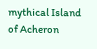mythical Island of Acheron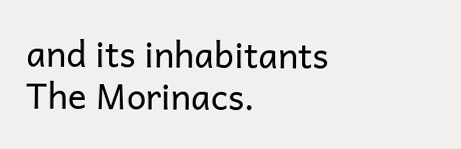and its inhabitants The Morinacs.